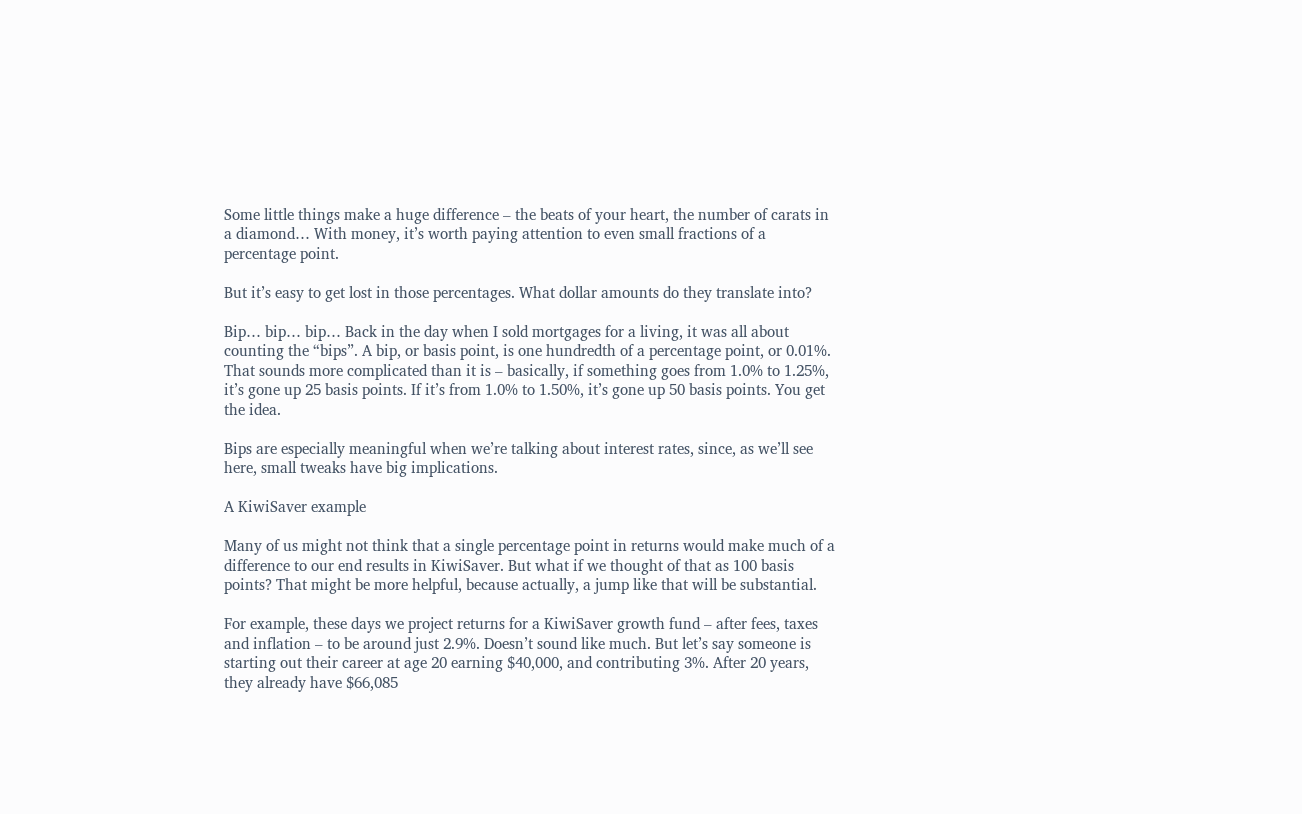Some little things make a huge difference – the beats of your heart, the number of carats in a diamond… With money, it’s worth paying attention to even small fractions of a percentage point.

But it’s easy to get lost in those percentages. What dollar amounts do they translate into?

Bip… bip… bip… Back in the day when I sold mortgages for a living, it was all about counting the “bips”. A bip, or basis point, is one hundredth of a percentage point, or 0.01%. That sounds more complicated than it is – basically, if something goes from 1.0% to 1.25%, it’s gone up 25 basis points. If it’s from 1.0% to 1.50%, it’s gone up 50 basis points. You get the idea.

Bips are especially meaningful when we’re talking about interest rates, since, as we’ll see here, small tweaks have big implications.

A KiwiSaver example

Many of us might not think that a single percentage point in returns would make much of a difference to our end results in KiwiSaver. But what if we thought of that as 100 basis points? That might be more helpful, because actually, a jump like that will be substantial.

For example, these days we project returns for a KiwiSaver growth fund – after fees, taxes and inflation – to be around just 2.9%. Doesn’t sound like much. But let’s say someone is starting out their career at age 20 earning $40,000, and contributing 3%. After 20 years, they already have $66,085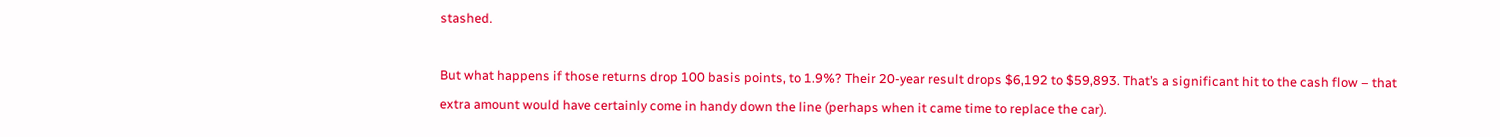stashed.

But what happens if those returns drop 100 basis points, to 1.9%? Their 20-year result drops $6,192 to $59,893. That’s a significant hit to the cash flow – that extra amount would have certainly come in handy down the line (perhaps when it came time to replace the car).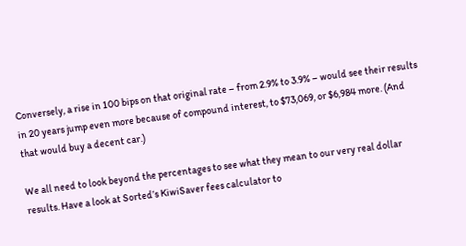Conversely, a rise in 100 bips on that original rate – from 2.9% to 3.9% – would see their results in 20 years jump even more because of compound interest, to $73,069, or $6,984 more. (And that would buy a decent car.)

We all need to look beyond the percentages to see what they mean to our very real dollar results. Have a look at Sorted’s KiwiSaver fees calculator to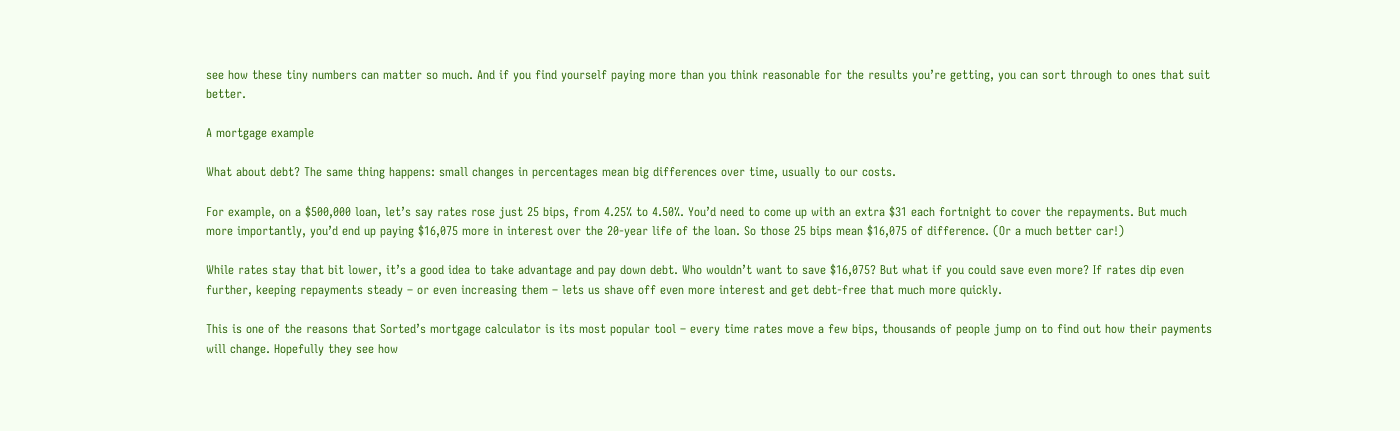see how these tiny numbers can matter so much. And if you find yourself paying more than you think reasonable for the results you’re getting, you can sort through to ones that suit better.

A mortgage example

What about debt? The same thing happens: small changes in percentages mean big differences over time, usually to our costs.

For example, on a $500,000 loan, let’s say rates rose just 25 bips, from 4.25% to 4.50%. You’d need to come up with an extra $31 each fortnight to cover the repayments. But much more importantly, you’d end up paying $16,075 more in interest over the 20-year life of the loan. So those 25 bips mean $16,075 of difference. (Or a much better car!)

While rates stay that bit lower, it’s a good idea to take advantage and pay down debt. Who wouldn’t want to save $16,075? But what if you could save even more? If rates dip even further, keeping repayments steady – or even increasing them – lets us shave off even more interest and get debt-free that much more quickly.

This is one of the reasons that Sorted’s mortgage calculator is its most popular tool – every time rates move a few bips, thousands of people jump on to find out how their payments will change. Hopefully they see how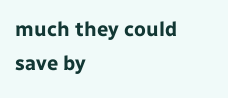much they could save by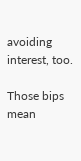avoiding interest, too.

Those bips mean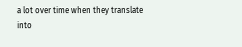a lot over time when they translate into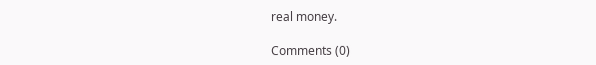real money.

Comments (0)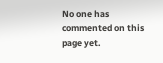No one has commented on this page yet.